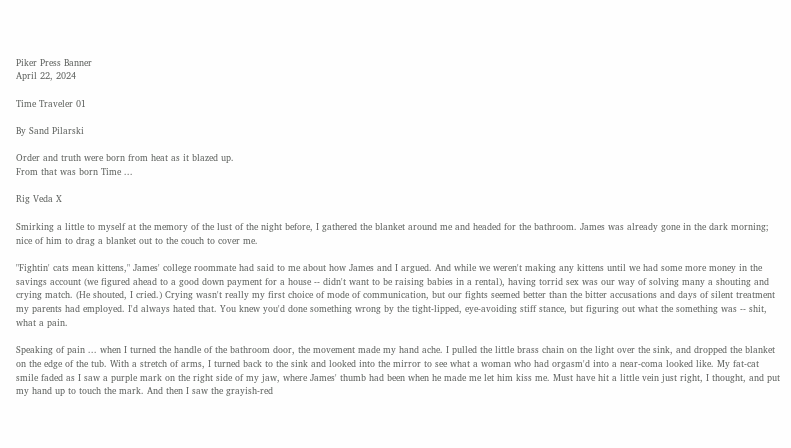Piker Press Banner
April 22, 2024

Time Traveler 01

By Sand Pilarski

Order and truth were born from heat as it blazed up.
From that was born Time ...

Rig Veda X

Smirking a little to myself at the memory of the lust of the night before, I gathered the blanket around me and headed for the bathroom. James was already gone in the dark morning; nice of him to drag a blanket out to the couch to cover me.

"Fightin' cats mean kittens," James' college roommate had said to me about how James and I argued. And while we weren't making any kittens until we had some more money in the savings account (we figured ahead to a good down payment for a house -- didn't want to be raising babies in a rental), having torrid sex was our way of solving many a shouting and crying match. (He shouted, I cried.) Crying wasn't really my first choice of mode of communication, but our fights seemed better than the bitter accusations and days of silent treatment my parents had employed. I'd always hated that. You knew you'd done something wrong by the tight-lipped, eye-avoiding stiff stance, but figuring out what the something was -- shit, what a pain.

Speaking of pain ... when I turned the handle of the bathroom door, the movement made my hand ache. I pulled the little brass chain on the light over the sink, and dropped the blanket on the edge of the tub. With a stretch of arms, I turned back to the sink and looked into the mirror to see what a woman who had orgasm'd into a near-coma looked like. My fat-cat smile faded as I saw a purple mark on the right side of my jaw, where James' thumb had been when he made me let him kiss me. Must have hit a little vein just right, I thought, and put my hand up to touch the mark. And then I saw the grayish-red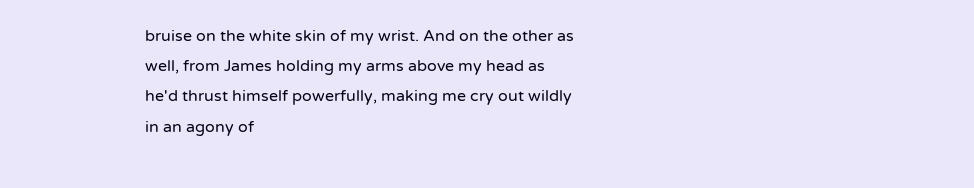bruise on the white skin of my wrist. And on the other as well, from James holding my arms above my head as he'd thrust himself powerfully, making me cry out wildly in an agony of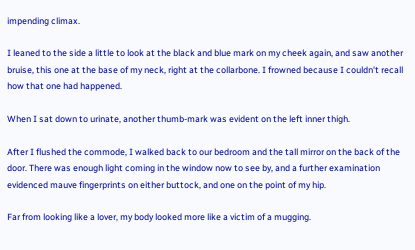impending climax.

I leaned to the side a little to look at the black and blue mark on my cheek again, and saw another bruise, this one at the base of my neck, right at the collarbone. I frowned because I couldn't recall how that one had happened.

When I sat down to urinate, another thumb-mark was evident on the left inner thigh.

After I flushed the commode, I walked back to our bedroom and the tall mirror on the back of the door. There was enough light coming in the window now to see by, and a further examination evidenced mauve fingerprints on either buttock, and one on the point of my hip.

Far from looking like a lover, my body looked more like a victim of a mugging.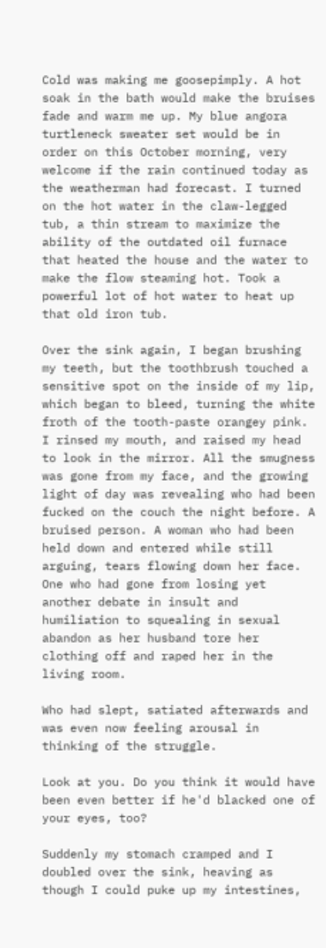Cold was making me goosepimply. A hot soak in the bath would make the bruises fade and warm me up. My blue angora turtleneck sweater set would be in order on this October morning, very welcome if the rain continued today as the weatherman had forecast. I turned on the hot water in the claw-legged tub, a thin stream to maximize the ability of the outdated oil furnace that heated the house and the water to make the flow steaming hot. Took a powerful lot of hot water to heat up that old iron tub.

Over the sink again, I began brushing my teeth, but the toothbrush touched a sensitive spot on the inside of my lip, which began to bleed, turning the white froth of the tooth-paste orangey pink. I rinsed my mouth, and raised my head to look in the mirror. All the smugness was gone from my face, and the growing light of day was revealing who had been fucked on the couch the night before. A bruised person. A woman who had been held down and entered while still arguing, tears flowing down her face. One who had gone from losing yet another debate in insult and humiliation to squealing in sexual abandon as her husband tore her clothing off and raped her in the living room.

Who had slept, satiated afterwards and was even now feeling arousal in thinking of the struggle.

Look at you. Do you think it would have been even better if he'd blacked one of your eyes, too?

Suddenly my stomach cramped and I doubled over the sink, heaving as though I could puke up my intestines,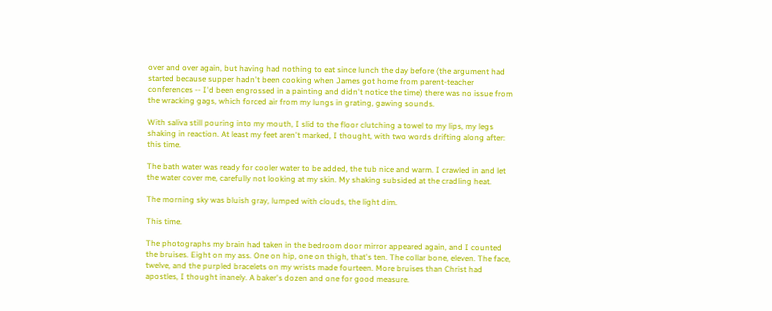over and over again, but having had nothing to eat since lunch the day before (the argument had started because supper hadn't been cooking when James got home from parent-teacher conferences -- I'd been engrossed in a painting and didn't notice the time) there was no issue from the wracking gags, which forced air from my lungs in grating, gawing sounds.

With saliva still pouring into my mouth, I slid to the floor clutching a towel to my lips, my legs shaking in reaction. At least my feet aren't marked, I thought, with two words drifting along after: this time.

The bath water was ready for cooler water to be added, the tub nice and warm. I crawled in and let the water cover me, carefully not looking at my skin. My shaking subsided at the cradling heat.

The morning sky was bluish gray, lumped with clouds, the light dim.

This time.

The photographs my brain had taken in the bedroom door mirror appeared again, and I counted the bruises. Eight on my ass. One on hip, one on thigh, that's ten. The collar bone, eleven. The face, twelve, and the purpled bracelets on my wrists made fourteen. More bruises than Christ had apostles, I thought inanely. A baker's dozen and one for good measure.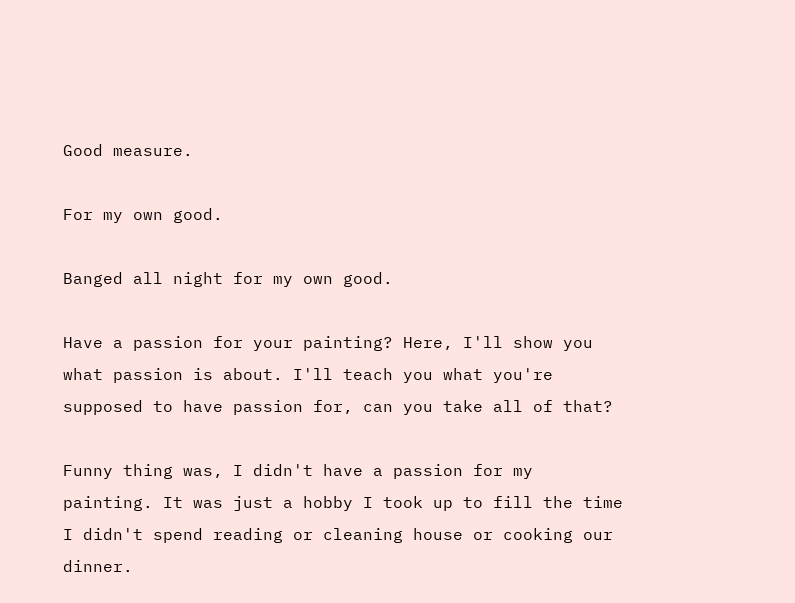Good measure.

For my own good.

Banged all night for my own good.

Have a passion for your painting? Here, I'll show you what passion is about. I'll teach you what you're supposed to have passion for, can you take all of that?

Funny thing was, I didn't have a passion for my painting. It was just a hobby I took up to fill the time I didn't spend reading or cleaning house or cooking our dinner.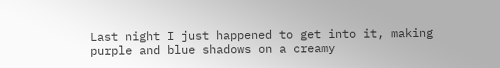Last night I just happened to get into it, making purple and blue shadows on a creamy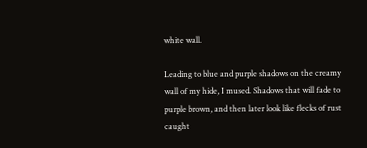white wall.

Leading to blue and purple shadows on the creamy wall of my hide, I mused. Shadows that will fade to purple brown, and then later look like flecks of rust caught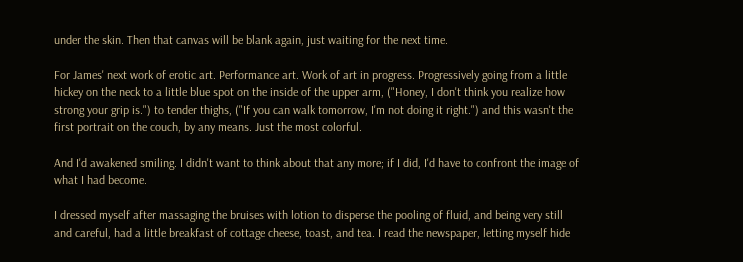under the skin. Then that canvas will be blank again, just waiting for the next time.

For James' next work of erotic art. Performance art. Work of art in progress. Progressively going from a little hickey on the neck to a little blue spot on the inside of the upper arm, ("Honey, I don't think you realize how strong your grip is.") to tender thighs, ("If you can walk tomorrow, I'm not doing it right.") and this wasn't the first portrait on the couch, by any means. Just the most colorful.

And I'd awakened smiling. I didn't want to think about that any more; if I did, I'd have to confront the image of what I had become.

I dressed myself after massaging the bruises with lotion to disperse the pooling of fluid, and being very still and careful, had a little breakfast of cottage cheese, toast, and tea. I read the newspaper, letting myself hide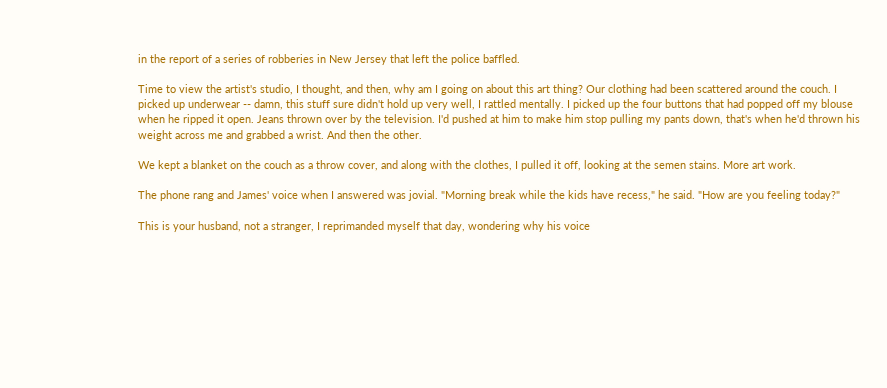in the report of a series of robberies in New Jersey that left the police baffled.

Time to view the artist's studio, I thought, and then, why am I going on about this art thing? Our clothing had been scattered around the couch. I picked up underwear -- damn, this stuff sure didn't hold up very well, I rattled mentally. I picked up the four buttons that had popped off my blouse when he ripped it open. Jeans thrown over by the television. I'd pushed at him to make him stop pulling my pants down, that's when he'd thrown his weight across me and grabbed a wrist. And then the other.

We kept a blanket on the couch as a throw cover, and along with the clothes, I pulled it off, looking at the semen stains. More art work.

The phone rang and James' voice when I answered was jovial. "Morning break while the kids have recess," he said. "How are you feeling today?"

This is your husband, not a stranger, I reprimanded myself that day, wondering why his voice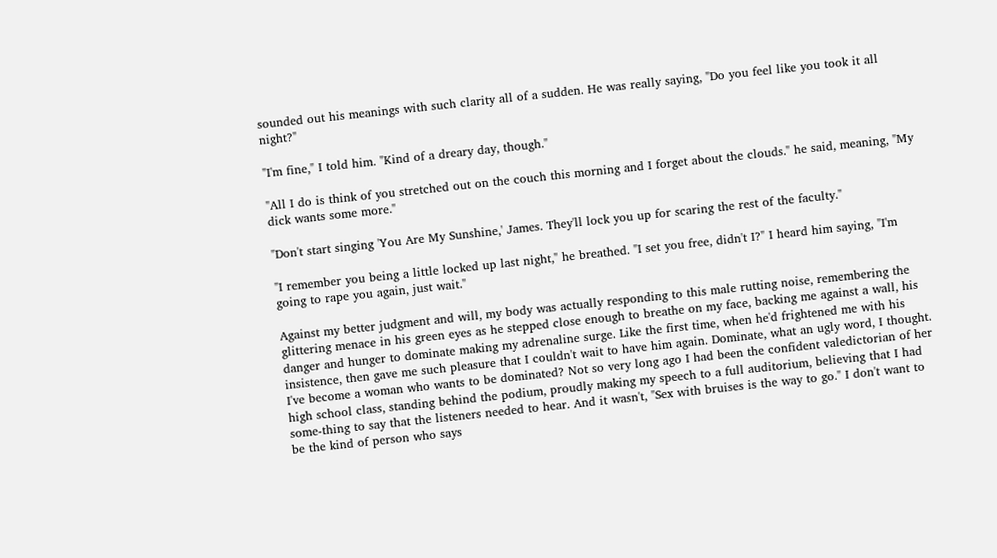sounded out his meanings with such clarity all of a sudden. He was really saying, "Do you feel like you took it all night?"

"I'm fine," I told him. "Kind of a dreary day, though."

"All I do is think of you stretched out on the couch this morning and I forget about the clouds." he said, meaning, "My dick wants some more."

"Don't start singing 'You Are My Sunshine,' James. They'll lock you up for scaring the rest of the faculty."

"I remember you being a little locked up last night," he breathed. "I set you free, didn't I?" I heard him saying, "I'm going to rape you again, just wait."

Against my better judgment and will, my body was actually responding to this male rutting noise, remembering the glittering menace in his green eyes as he stepped close enough to breathe on my face, backing me against a wall, his danger and hunger to dominate making my adrenaline surge. Like the first time, when he'd frightened me with his insistence, then gave me such pleasure that I couldn't wait to have him again. Dominate, what an ugly word, I thought. I've become a woman who wants to be dominated? Not so very long ago I had been the confident valedictorian of her high school class, standing behind the podium, proudly making my speech to a full auditorium, believing that I had some-thing to say that the listeners needed to hear. And it wasn't, "Sex with bruises is the way to go." I don't want to be the kind of person who says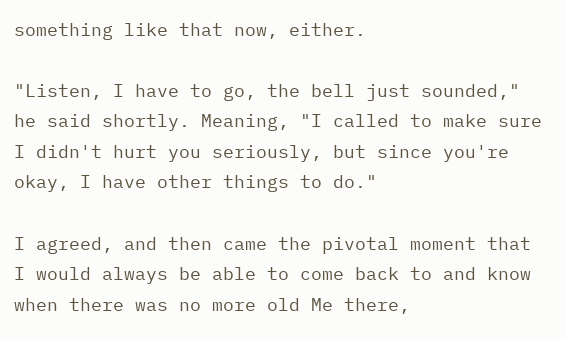something like that now, either.

"Listen, I have to go, the bell just sounded," he said shortly. Meaning, "I called to make sure I didn't hurt you seriously, but since you're okay, I have other things to do."

I agreed, and then came the pivotal moment that I would always be able to come back to and know when there was no more old Me there,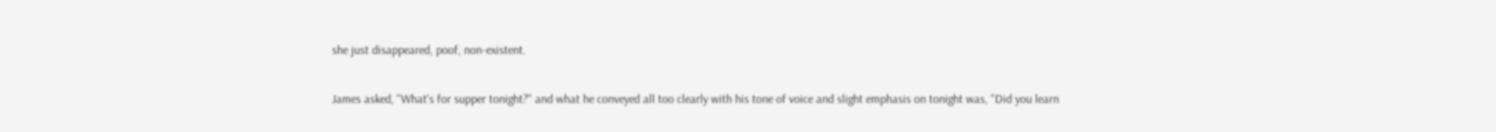she just disappeared, poof, non-existent.

James asked, "What's for supper tonight?" and what he conveyed all too clearly with his tone of voice and slight emphasis on tonight was, "Did you learn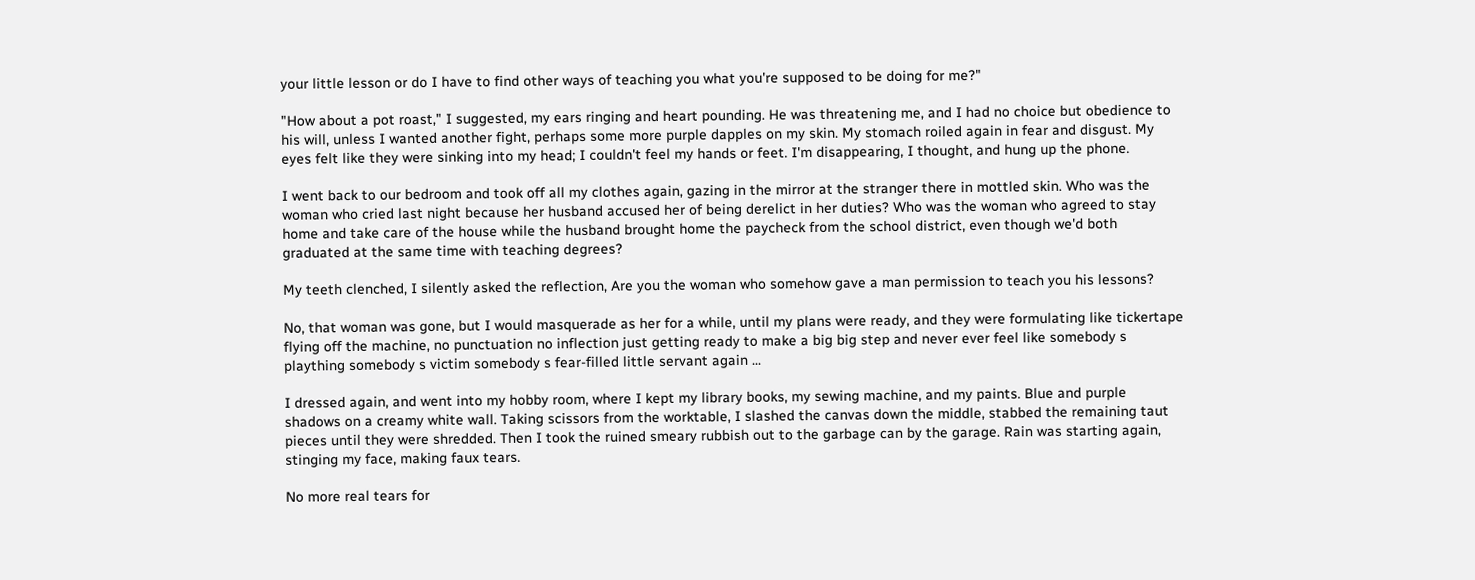your little lesson or do I have to find other ways of teaching you what you're supposed to be doing for me?"

"How about a pot roast," I suggested, my ears ringing and heart pounding. He was threatening me, and I had no choice but obedience to his will, unless I wanted another fight, perhaps some more purple dapples on my skin. My stomach roiled again in fear and disgust. My eyes felt like they were sinking into my head; I couldn't feel my hands or feet. I'm disappearing, I thought, and hung up the phone.

I went back to our bedroom and took off all my clothes again, gazing in the mirror at the stranger there in mottled skin. Who was the woman who cried last night because her husband accused her of being derelict in her duties? Who was the woman who agreed to stay home and take care of the house while the husband brought home the paycheck from the school district, even though we'd both graduated at the same time with teaching degrees?

My teeth clenched, I silently asked the reflection, Are you the woman who somehow gave a man permission to teach you his lessons?

No, that woman was gone, but I would masquerade as her for a while, until my plans were ready, and they were formulating like tickertape flying off the machine, no punctuation no inflection just getting ready to make a big big step and never ever feel like somebody s plaything somebody s victim somebody s fear-filled little servant again ...

I dressed again, and went into my hobby room, where I kept my library books, my sewing machine, and my paints. Blue and purple shadows on a creamy white wall. Taking scissors from the worktable, I slashed the canvas down the middle, stabbed the remaining taut pieces until they were shredded. Then I took the ruined smeary rubbish out to the garbage can by the garage. Rain was starting again, stinging my face, making faux tears.

No more real tears for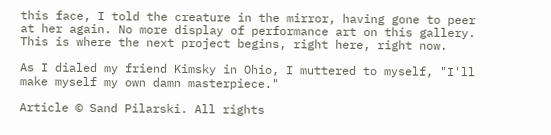this face, I told the creature in the mirror, having gone to peer at her again. No more display of performance art on this gallery. This is where the next project begins, right here, right now.

As I dialed my friend Kimsky in Ohio, I muttered to myself, "I'll make myself my own damn masterpiece."

Article © Sand Pilarski. All rights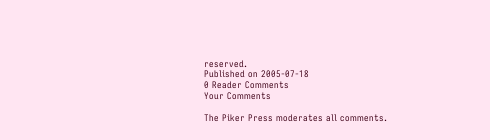reserved.
Published on 2005-07-18
0 Reader Comments
Your Comments

The Piker Press moderates all comments.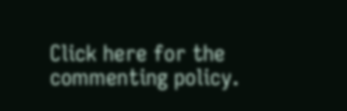Click here for the commenting policy.